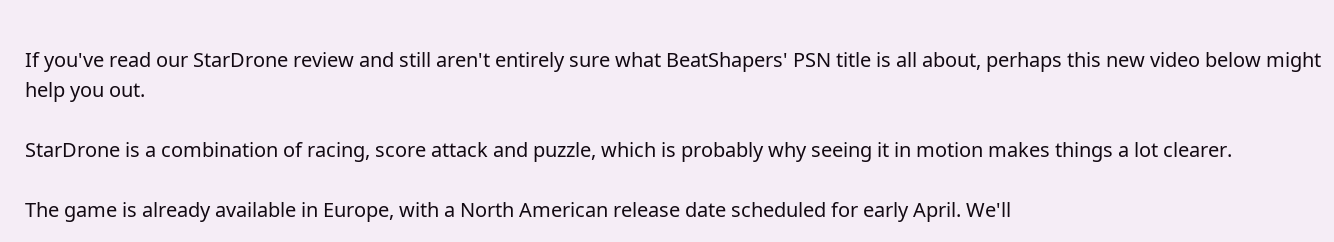If you've read our StarDrone review and still aren't entirely sure what BeatShapers' PSN title is all about, perhaps this new video below might help you out.

StarDrone is a combination of racing, score attack and puzzle, which is probably why seeing it in motion makes things a lot clearer.

The game is already available in Europe, with a North American release date scheduled for early April. We'll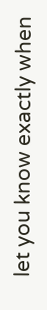let you know exactly when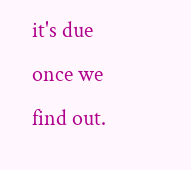it's due once we find out.